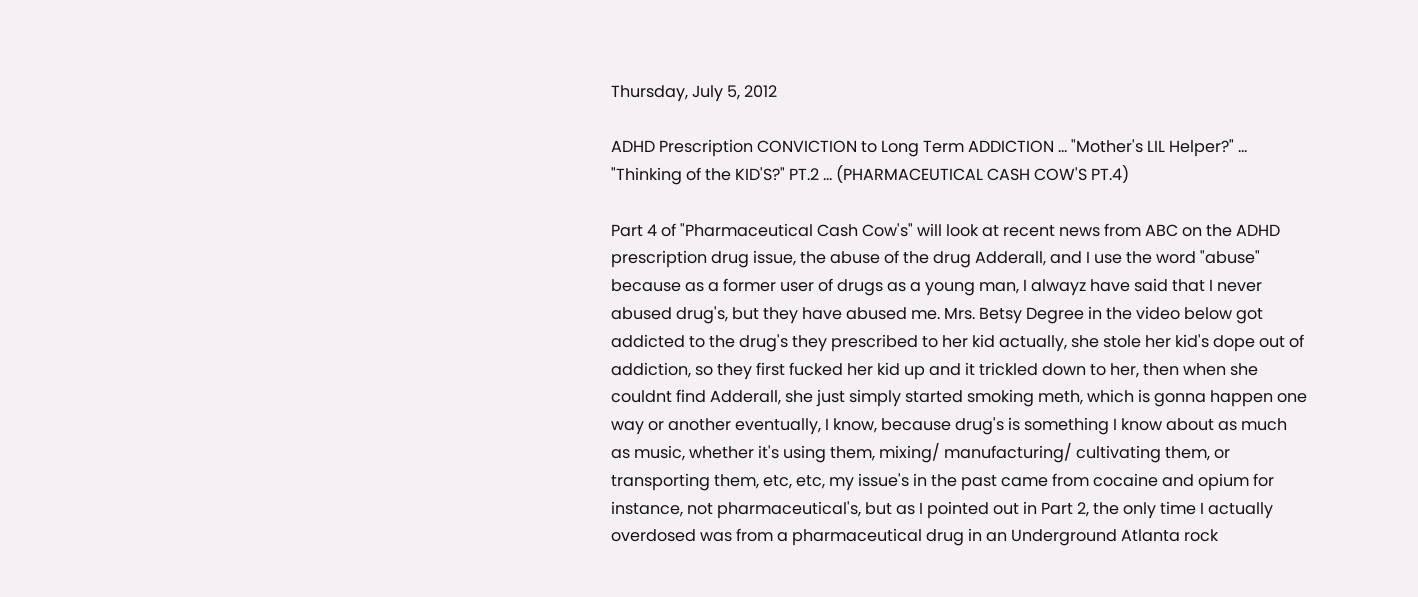Thursday, July 5, 2012

ADHD Prescription CONVICTION to Long Term ADDICTION ... "Mother's LIL Helper?" ... "Thinking of the KID'S?" PT.2 ... (PHARMACEUTICAL CASH COW'S PT.4)

Part 4 of "Pharmaceutical Cash Cow's" will look at recent news from ABC on the ADHD prescription drug issue, the abuse of the drug Adderall, and I use the word "abuse" because as a former user of drugs as a young man, I alwayz have said that I never abused drug's, but they have abused me. Mrs. Betsy Degree in the video below got addicted to the drug's they prescribed to her kid actually, she stole her kid's dope out of addiction, so they first fucked her kid up and it trickled down to her, then when she couldnt find Adderall, she just simply started smoking meth, which is gonna happen one way or another eventually, I know, because drug's is something I know about as much as music, whether it's using them, mixing/ manufacturing/ cultivating them, or transporting them, etc, etc, my issue's in the past came from cocaine and opium for instance, not pharmaceutical's, but as I pointed out in Part 2, the only time I actually overdosed was from a pharmaceutical drug in an Underground Atlanta rock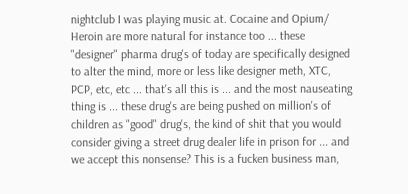nightclub I was playing music at. Cocaine and Opium/ Heroin are more natural for instance too ... these "designer" pharma drug's of today are specifically designed to alter the mind, more or less like designer meth, XTC, PCP, etc, etc ... that's all this is ... and the most nauseating thing is ... these drug's are being pushed on million's of children as "good" drug's, the kind of shit that you would consider giving a street drug dealer life in prison for ... and we accept this nonsense? This is a fucken business man,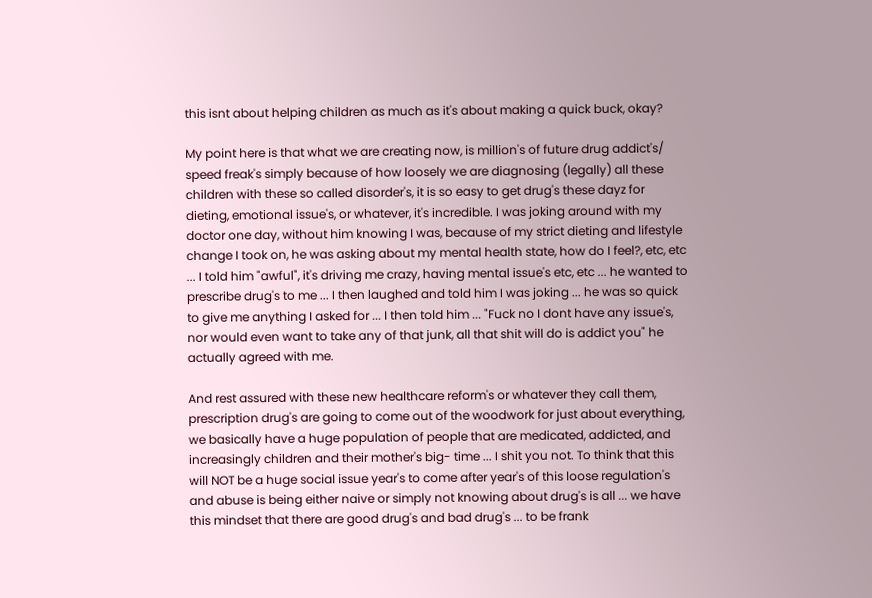this isnt about helping children as much as it's about making a quick buck, okay?

My point here is that what we are creating now, is million's of future drug addict's/ speed freak's simply because of how loosely we are diagnosing (legally) all these children with these so called disorder's, it is so easy to get drug's these dayz for dieting, emotional issue's, or whatever, it's incredible. I was joking around with my doctor one day, without him knowing I was, because of my strict dieting and lifestyle change I took on, he was asking about my mental health state, how do I feel?, etc, etc ... I told him "awful", it's driving me crazy, having mental issue's etc, etc ... he wanted to prescribe drug's to me ... I then laughed and told him I was joking ... he was so quick to give me anything I asked for ... I then told him ... "Fuck no I dont have any issue's, nor would even want to take any of that junk, all that shit will do is addict you" he actually agreed with me.

And rest assured with these new healthcare reform's or whatever they call them, prescription drug's are going to come out of the woodwork for just about everything, we basically have a huge population of people that are medicated, addicted, and increasingly children and their mother's big- time ... I shit you not. To think that this will NOT be a huge social issue year's to come after year's of this loose regulation's and abuse is being either naive or simply not knowing about drug's is all ... we have this mindset that there are good drug's and bad drug's ... to be frank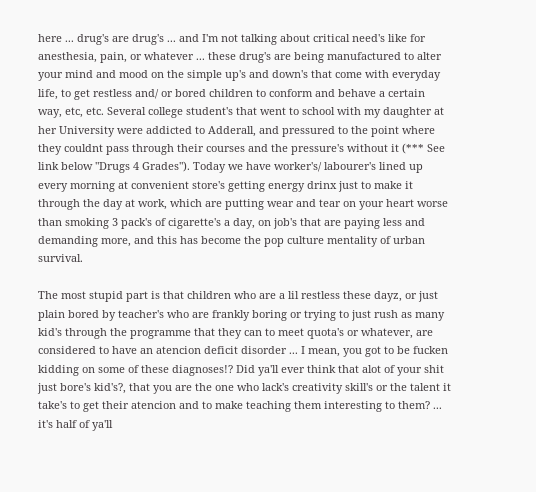here ... drug's are drug's ... and I'm not talking about critical need's like for anesthesia, pain, or whatever ... these drug's are being manufactured to alter your mind and mood on the simple up's and down's that come with everyday life, to get restless and/ or bored children to conform and behave a certain way, etc, etc. Several college student's that went to school with my daughter at her University were addicted to Adderall, and pressured to the point where they couldnt pass through their courses and the pressure's without it (*** See link below "Drugs 4 Grades"). Today we have worker's/ labourer's lined up every morning at convenient store's getting energy drinx just to make it through the day at work, which are putting wear and tear on your heart worse than smoking 3 pack's of cigarette's a day, on job's that are paying less and demanding more, and this has become the pop culture mentality of urban survival.

The most stupid part is that children who are a lil restless these dayz, or just plain bored by teacher's who are frankly boring or trying to just rush as many kid's through the programme that they can to meet quota's or whatever, are considered to have an atencion deficit disorder ... I mean, you got to be fucken kidding on some of these diagnoses!? Did ya'll ever think that alot of your shit just bore's kid's?, that you are the one who lack's creativity skill's or the talent it take's to get their atencion and to make teaching them interesting to them? ... it's half of ya'll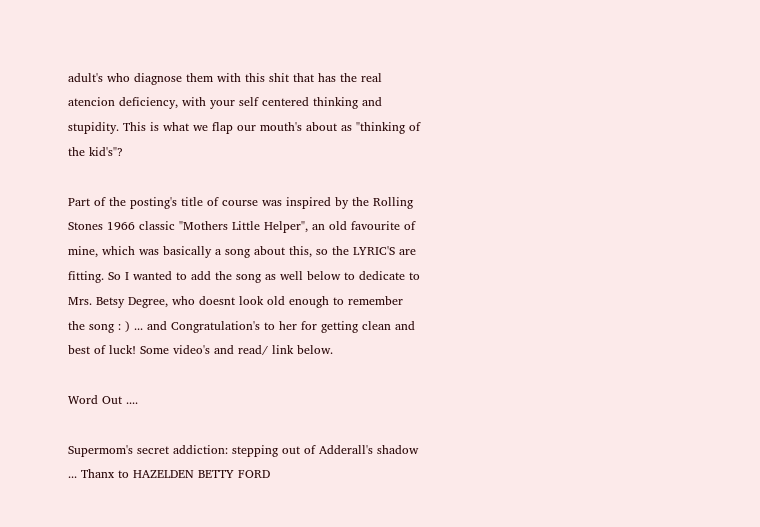adult's who diagnose them with this shit that has the real atencion deficiency, with your self centered thinking and stupidity. This is what we flap our mouth's about as "thinking of the kid's"?

Part of the posting's title of course was inspired by the Rolling Stones 1966 classic "Mothers Little Helper", an old favourite of mine, which was basically a song about this, so the LYRIC'S are fitting. So I wanted to add the song as well below to dedicate to Mrs. Betsy Degree, who doesnt look old enough to remember the song : ) ... and Congratulation's to her for getting clean and best of luck! Some video's and read/ link below.

Word Out ....

Supermom's secret addiction: stepping out of Adderall's shadow ... Thanx to HAZELDEN BETTY FORD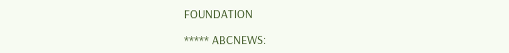FOUNDATION

***** ABCNEWS: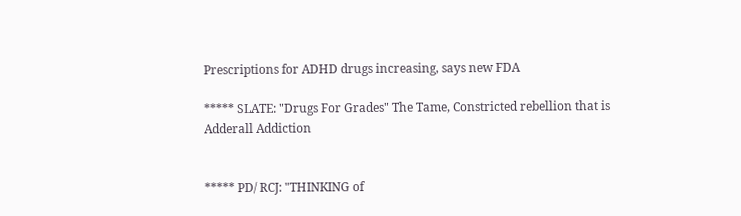Prescriptions for ADHD drugs increasing, says new FDA

***** SLATE: "Drugs For Grades" The Tame, Constricted rebellion that is Adderall Addiction


***** PD/ RCJ: "THINKING of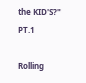the KID'S?" PT.1

Rolling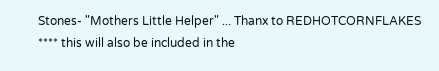Stones- "Mothers Little Helper" ... Thanx to REDHOTCORNFLAKES  **** this will also be included in the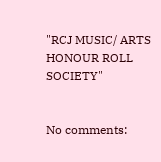"RCJ MUSIC/ ARTS HONOUR ROLL SOCIETY"


No comments: